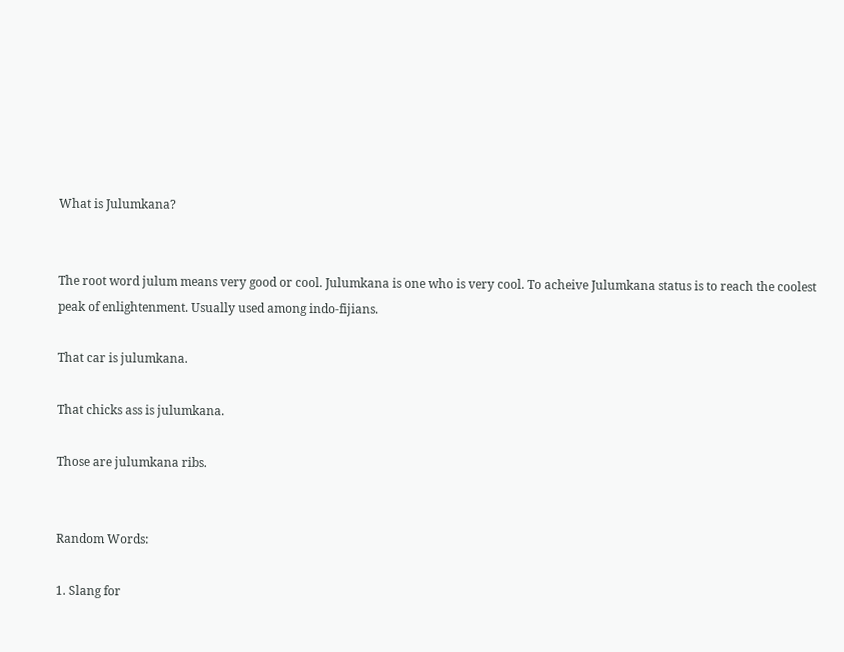What is Julumkana?


The root word julum means very good or cool. Julumkana is one who is very cool. To acheive Julumkana status is to reach the coolest peak of enlightenment. Usually used among indo-fijians.

That car is julumkana.

That chicks ass is julumkana.

Those are julumkana ribs.


Random Words:

1. Slang for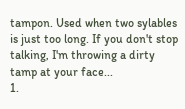tampon. Used when two sylables is just too long. If you don't stop talking, I'm throwing a dirty tamp at your face...
1.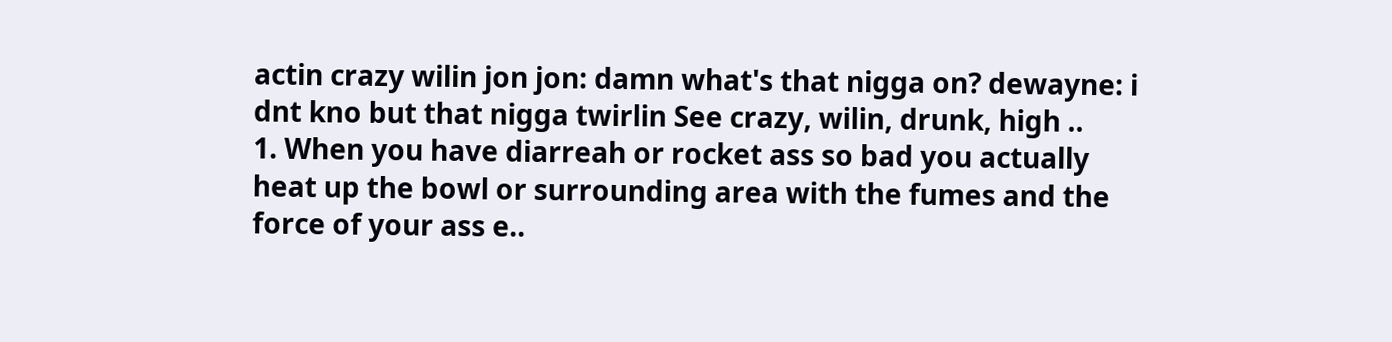actin crazy wilin jon jon: damn what's that nigga on? dewayne: i dnt kno but that nigga twirlin See crazy, wilin, drunk, high ..
1. When you have diarreah or rocket ass so bad you actually heat up the bowl or surrounding area with the fumes and the force of your ass e..